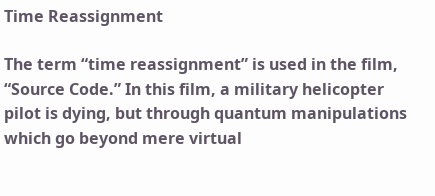Time Reassignment

The term “time reassignment” is used in the film, “Source Code.” In this film, a military helicopter pilot is dying, but through quantum manipulations which go beyond mere virtual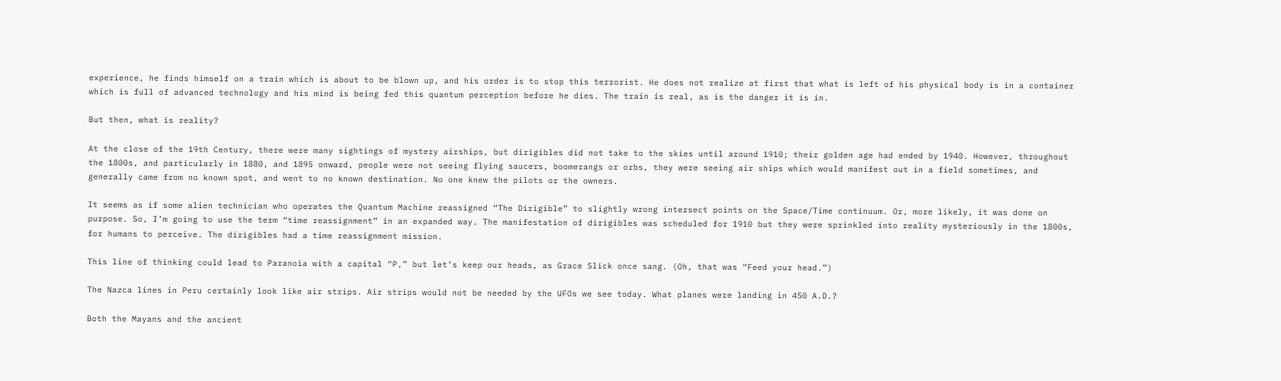experience, he finds himself on a train which is about to be blown up, and his order is to stop this terrorist. He does not realize at first that what is left of his physical body is in a container which is full of advanced technology and his mind is being fed this quantum perception before he dies. The train is real, as is the danger it is in.

But then, what is reality?

At the close of the 19th Century, there were many sightings of mystery airships, but dirigibles did not take to the skies until around 1910; their golden age had ended by 1940. However, throughout the 1800s, and particularly in 1880, and 1895 onward, people were not seeing flying saucers, boomerangs or orbs, they were seeing air ships which would manifest out in a field sometimes, and generally came from no known spot, and went to no known destination. No one knew the pilots or the owners.

It seems as if some alien technician who operates the Quantum Machine reassigned “The Dirigible” to slightly wrong intersect points on the Space/Time continuum. Or, more likely, it was done on purpose. So, I’m going to use the term “time reassignment” in an expanded way. The manifestation of dirigibles was scheduled for 1910 but they were sprinkled into reality mysteriously in the 1800s, for humans to perceive. The dirigibles had a time reassignment mission.

This line of thinking could lead to Paranoia with a capital “P,” but let’s keep our heads, as Grace Slick once sang. (Oh, that was “Feed your head.”)

The Nazca lines in Peru certainly look like air strips. Air strips would not be needed by the UFOs we see today. What planes were landing in 450 A.D.?

Both the Mayans and the ancient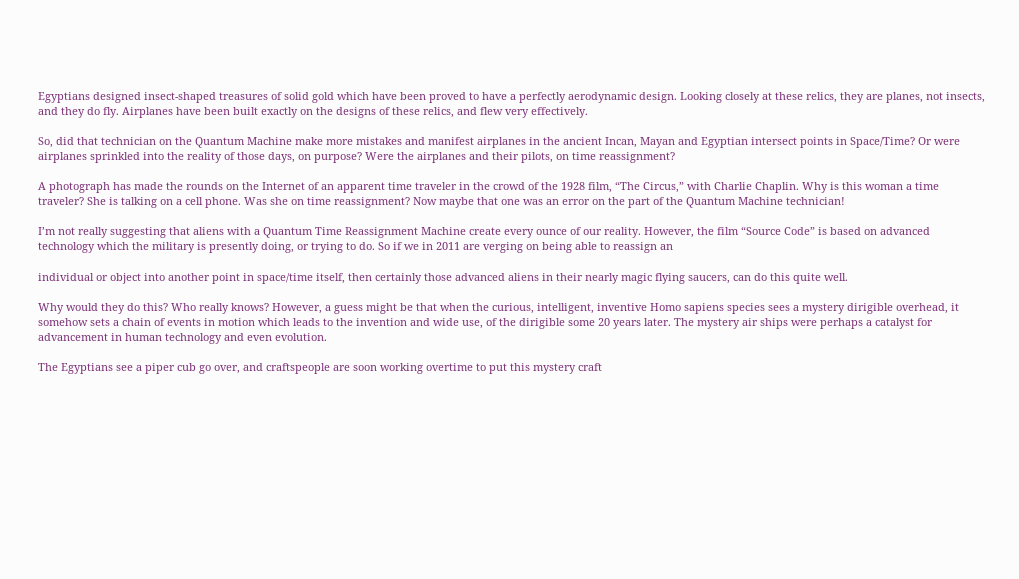Egyptians designed insect-shaped treasures of solid gold which have been proved to have a perfectly aerodynamic design. Looking closely at these relics, they are planes, not insects, and they do fly. Airplanes have been built exactly on the designs of these relics, and flew very effectively.

So, did that technician on the Quantum Machine make more mistakes and manifest airplanes in the ancient Incan, Mayan and Egyptian intersect points in Space/Time? Or were airplanes sprinkled into the reality of those days, on purpose? Were the airplanes and their pilots, on time reassignment?

A photograph has made the rounds on the Internet of an apparent time traveler in the crowd of the 1928 film, “The Circus,” with Charlie Chaplin. Why is this woman a time traveler? She is talking on a cell phone. Was she on time reassignment? Now maybe that one was an error on the part of the Quantum Machine technician!

I’m not really suggesting that aliens with a Quantum Time Reassignment Machine create every ounce of our reality. However, the film “Source Code” is based on advanced technology which the military is presently doing, or trying to do. So if we in 2011 are verging on being able to reassign an

individual or object into another point in space/time itself, then certainly those advanced aliens in their nearly magic flying saucers, can do this quite well.

Why would they do this? Who really knows? However, a guess might be that when the curious, intelligent, inventive Homo sapiens species sees a mystery dirigible overhead, it somehow sets a chain of events in motion which leads to the invention and wide use, of the dirigible some 20 years later. The mystery air ships were perhaps a catalyst for advancement in human technology and even evolution.

The Egyptians see a piper cub go over, and craftspeople are soon working overtime to put this mystery craft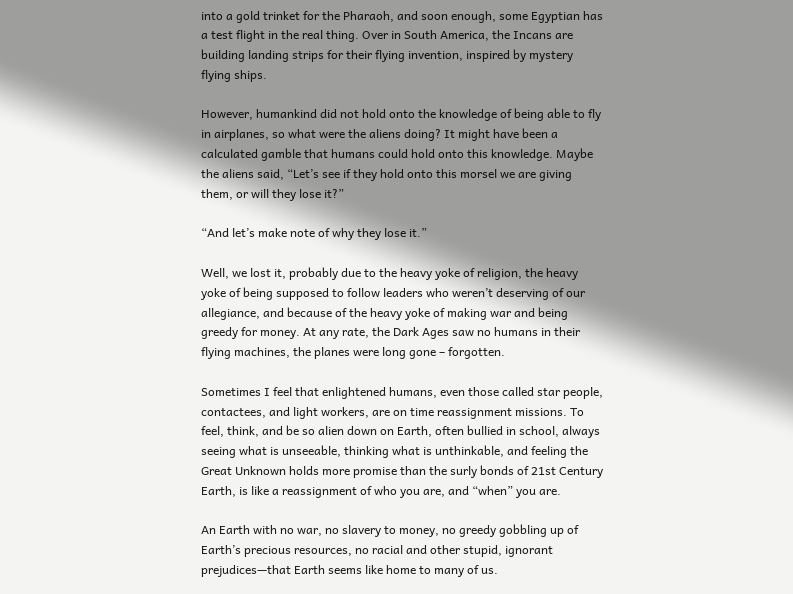into a gold trinket for the Pharaoh, and soon enough, some Egyptian has a test flight in the real thing. Over in South America, the Incans are building landing strips for their flying invention, inspired by mystery flying ships.

However, humankind did not hold onto the knowledge of being able to fly in airplanes, so what were the aliens doing? It might have been a calculated gamble that humans could hold onto this knowledge. Maybe the aliens said, “Let’s see if they hold onto this morsel we are giving them, or will they lose it?”

“And let’s make note of why they lose it.”

Well, we lost it, probably due to the heavy yoke of religion, the heavy yoke of being supposed to follow leaders who weren’t deserving of our allegiance, and because of the heavy yoke of making war and being greedy for money. At any rate, the Dark Ages saw no humans in their flying machines, the planes were long gone – forgotten.

Sometimes I feel that enlightened humans, even those called star people, contactees, and light workers, are on time reassignment missions. To feel, think, and be so alien down on Earth, often bullied in school, always seeing what is unseeable, thinking what is unthinkable, and feeling the Great Unknown holds more promise than the surly bonds of 21st Century Earth, is like a reassignment of who you are, and “when” you are.

An Earth with no war, no slavery to money, no greedy gobbling up of Earth’s precious resources, no racial and other stupid, ignorant prejudices—that Earth seems like home to many of us.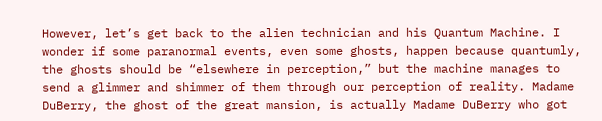However, let’s get back to the alien technician and his Quantum Machine. I wonder if some paranormal events, even some ghosts, happen because quantumly, the ghosts should be “elsewhere in perception,” but the machine manages to send a glimmer and shimmer of them through our perception of reality. Madame DuBerry, the ghost of the great mansion, is actually Madame DuBerry who got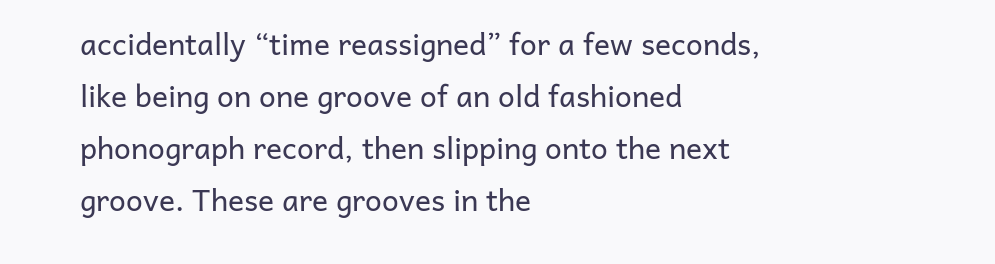accidentally “time reassigned” for a few seconds, like being on one groove of an old fashioned phonograph record, then slipping onto the next groove. These are grooves in the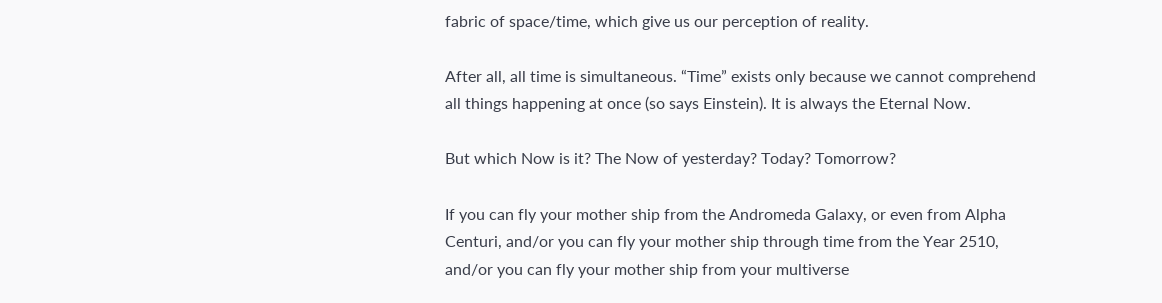fabric of space/time, which give us our perception of reality.

After all, all time is simultaneous. “Time” exists only because we cannot comprehend all things happening at once (so says Einstein). It is always the Eternal Now.

But which Now is it? The Now of yesterday? Today? Tomorrow?

If you can fly your mother ship from the Andromeda Galaxy, or even from Alpha Centuri, and/or you can fly your mother ship through time from the Year 2510, and/or you can fly your mother ship from your multiverse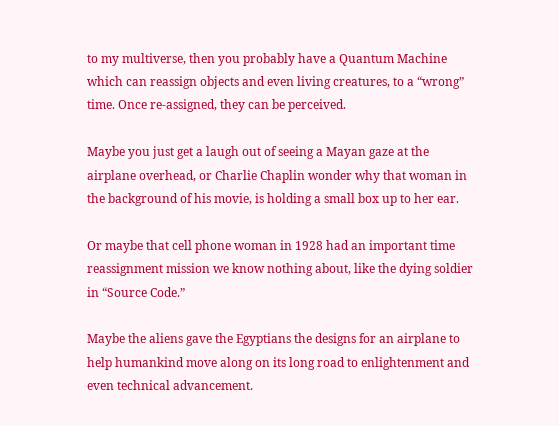to my multiverse, then you probably have a Quantum Machine which can reassign objects and even living creatures, to a “wrong” time. Once re-assigned, they can be perceived.

Maybe you just get a laugh out of seeing a Mayan gaze at the airplane overhead, or Charlie Chaplin wonder why that woman in the background of his movie, is holding a small box up to her ear.

Or maybe that cell phone woman in 1928 had an important time reassignment mission we know nothing about, like the dying soldier in “Source Code.”

Maybe the aliens gave the Egyptians the designs for an airplane to help humankind move along on its long road to enlightenment and even technical advancement.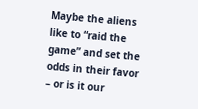Maybe the aliens like to “raid the game” and set the odds in their favor – or is it our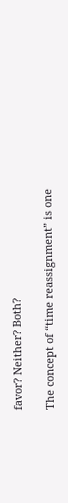favor? Neither? Both?

The concept of “time reassignment” is one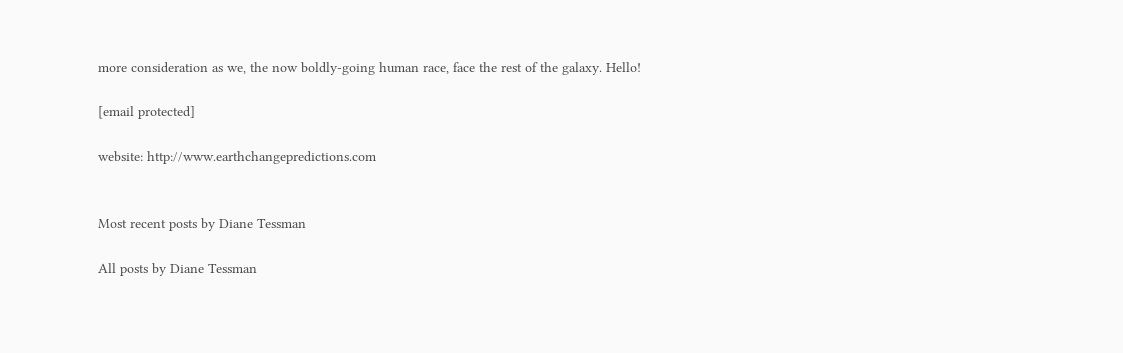more consideration as we, the now boldly-going human race, face the rest of the galaxy. Hello!

[email protected]

website: http://www.earthchangepredictions.com


Most recent posts by Diane Tessman

All posts by Diane Tessman